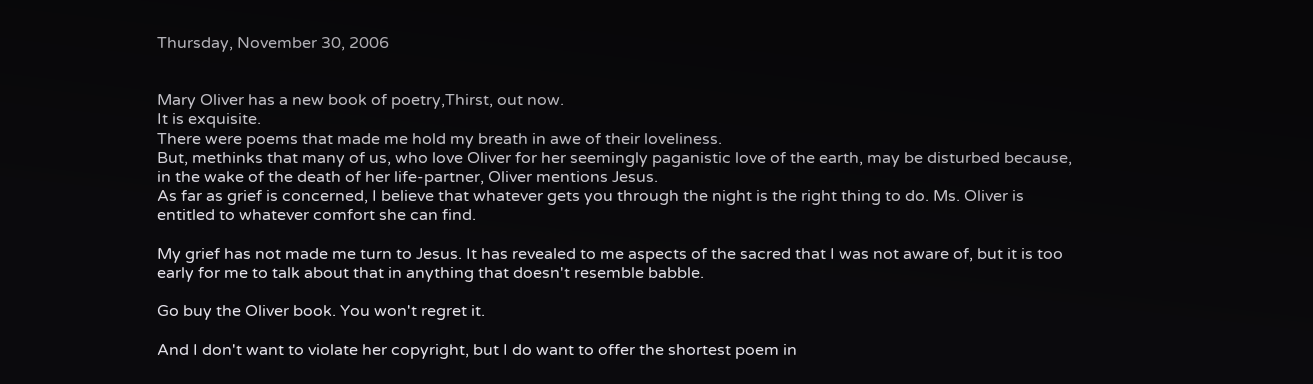Thursday, November 30, 2006


Mary Oliver has a new book of poetry,Thirst, out now.
It is exquisite.
There were poems that made me hold my breath in awe of their loveliness.
But, methinks that many of us, who love Oliver for her seemingly paganistic love of the earth, may be disturbed because, in the wake of the death of her life-partner, Oliver mentions Jesus.
As far as grief is concerned, I believe that whatever gets you through the night is the right thing to do. Ms. Oliver is entitled to whatever comfort she can find.

My grief has not made me turn to Jesus. It has revealed to me aspects of the sacred that I was not aware of, but it is too early for me to talk about that in anything that doesn't resemble babble.

Go buy the Oliver book. You won't regret it.

And I don't want to violate her copyright, but I do want to offer the shortest poem in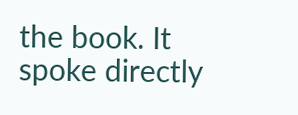the book. It spoke directly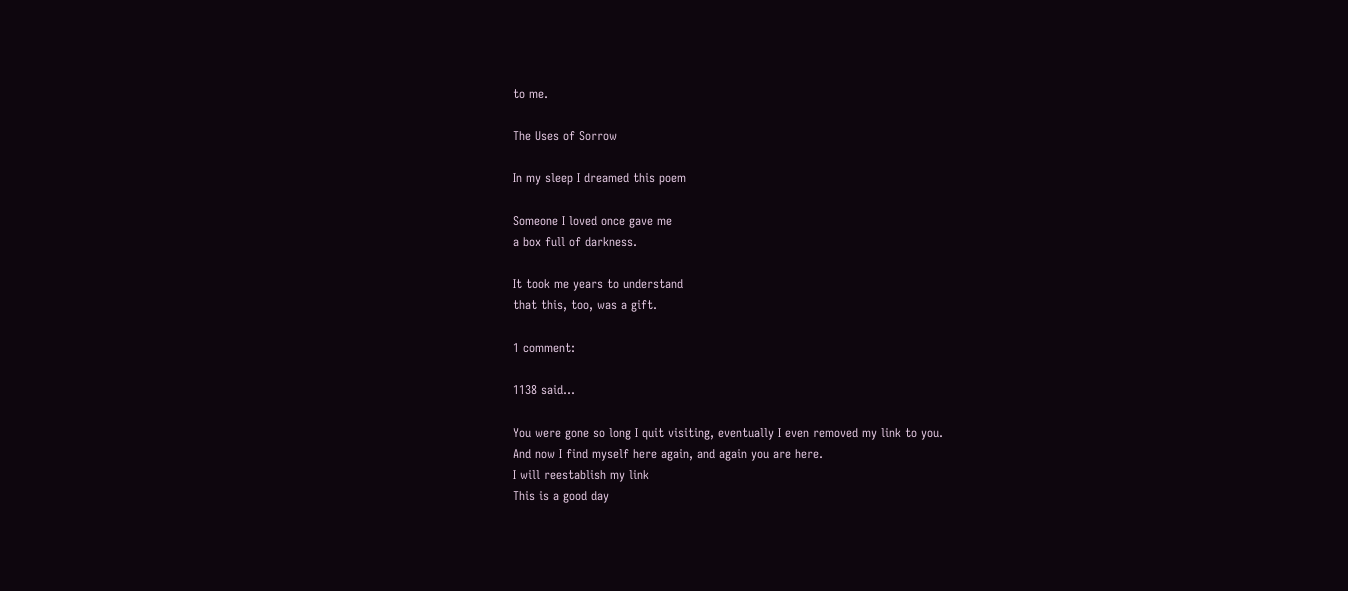to me.

The Uses of Sorrow

In my sleep I dreamed this poem

Someone I loved once gave me
a box full of darkness.

It took me years to understand
that this, too, was a gift.

1 comment:

1138 said...

You were gone so long I quit visiting, eventually I even removed my link to you.
And now I find myself here again, and again you are here.
I will reestablish my link
This is a good day